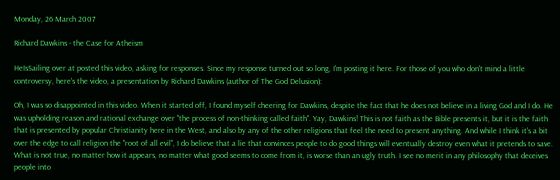Monday, 26 March 2007

Richard Dawkins - the Case for Atheism

HeIsSailing over at posted this video, asking for responses. Since my response turned out so long, I'm posting it here. For those of you who don't mind a little controversy, here's the video, a presentation by Richard Dawkins (author of The God Delusion):

Oh, I was so disappointed in this video. When it started off, I found myself cheering for Dawkins, despite the fact that he does not believe in a living God and I do. He was upholding reason and rational exchange over "the process of non-thinking called faith". Yay, Dawkins! This is not faith as the Bible presents it, but it is the faith that is presented by popular Christianity here in the West, and also by any of the other religions that feel the need to present anything. And while I think it's a bit over the edge to call religion the "root of all evil", I do believe that a lie that convinces people to do good things will eventually destroy even what it pretends to save. What is not true, no matter how it appears, no matter what good seems to come from it, is worse than an ugly truth. I see no merit in any philosophy that deceives people into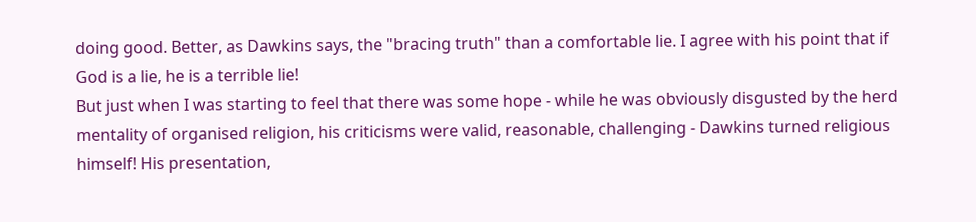doing good. Better, as Dawkins says, the "bracing truth" than a comfortable lie. I agree with his point that if God is a lie, he is a terrible lie!
But just when I was starting to feel that there was some hope - while he was obviously disgusted by the herd mentality of organised religion, his criticisms were valid, reasonable, challenging - Dawkins turned religious himself! His presentation,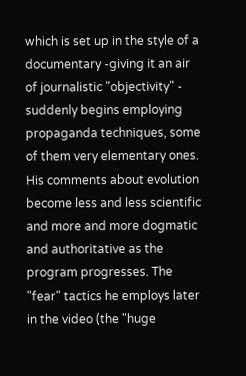which is set up in the style of a documentary -giving it an air of journalistic "objectivity" - suddenly begins employing propaganda techniques, some of them very elementary ones. His comments about evolution become less and less scientific and more and more dogmatic and authoritative as the program progresses. The "fear" tactics he employs later in the video (the "huge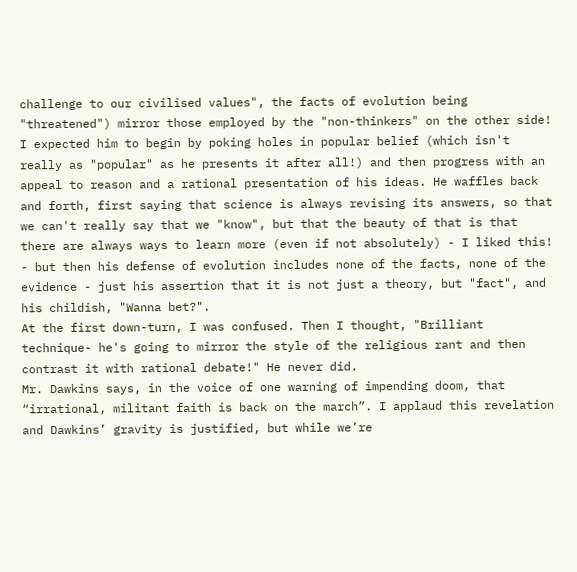challenge to our civilised values", the facts of evolution being "threatened") mirror those employed by the "non-thinkers" on the other side!
I expected him to begin by poking holes in popular belief (which isn't really as "popular" as he presents it after all!) and then progress with an appeal to reason and a rational presentation of his ideas. He waffles back and forth, first saying that science is always revising its answers, so that we can't really say that we "know", but that the beauty of that is that there are always ways to learn more (even if not absolutely) - I liked this! - but then his defense of evolution includes none of the facts, none of the evidence - just his assertion that it is not just a theory, but "fact", and his childish, "Wanna bet?".
At the first down-turn, I was confused. Then I thought, "Brilliant technique- he's going to mirror the style of the religious rant and then contrast it with rational debate!" He never did.
Mr. Dawkins says, in the voice of one warning of impending doom, that “irrational, militant faith is back on the march”. I applaud this revelation and Dawkins’ gravity is justified, but while we’re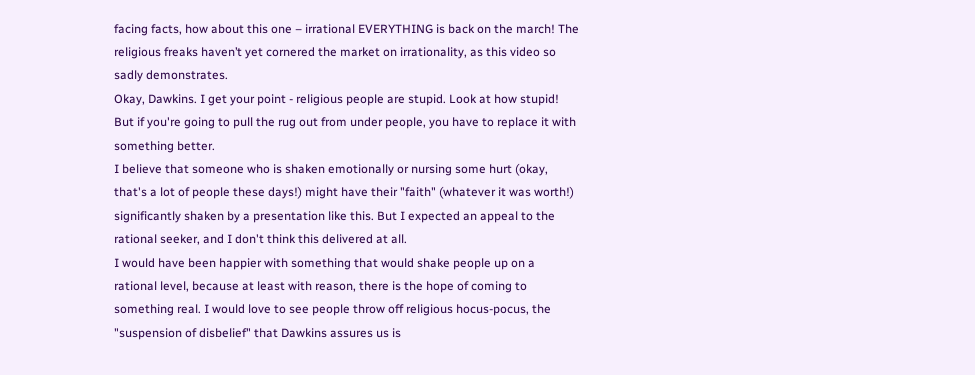facing facts, how about this one – irrational EVERYTHING is back on the march! The religious freaks haven’t yet cornered the market on irrationality, as this video so sadly demonstrates.
Okay, Dawkins. I get your point - religious people are stupid. Look at how stupid! But if you're going to pull the rug out from under people, you have to replace it with something better.
I believe that someone who is shaken emotionally or nursing some hurt (okay, that's a lot of people these days!) might have their "faith" (whatever it was worth!) significantly shaken by a presentation like this. But I expected an appeal to the rational seeker, and I don't think this delivered at all.
I would have been happier with something that would shake people up on a rational level, because at least with reason, there is the hope of coming to something real. I would love to see people throw off religious hocus-pocus, the "suspension of disbelief" that Dawkins assures us is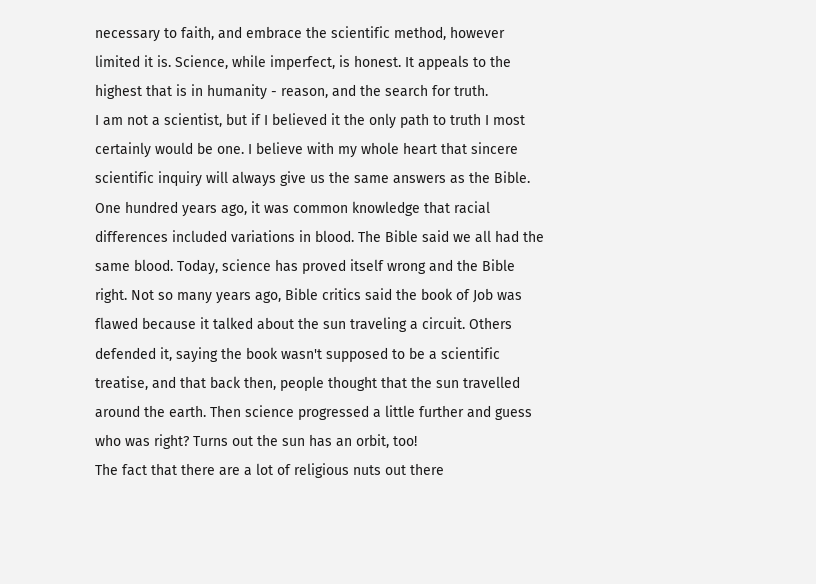necessary to faith, and embrace the scientific method, however limited it is. Science, while imperfect, is honest. It appeals to the highest that is in humanity - reason, and the search for truth.
I am not a scientist, but if I believed it the only path to truth I most certainly would be one. I believe with my whole heart that sincere scientific inquiry will always give us the same answers as the Bible. One hundred years ago, it was common knowledge that racial differences included variations in blood. The Bible said we all had the same blood. Today, science has proved itself wrong and the Bible right. Not so many years ago, Bible critics said the book of Job was flawed because it talked about the sun traveling a circuit. Others defended it, saying the book wasn't supposed to be a scientific treatise, and that back then, people thought that the sun travelled around the earth. Then science progressed a little further and guess who was right? Turns out the sun has an orbit, too!
The fact that there are a lot of religious nuts out there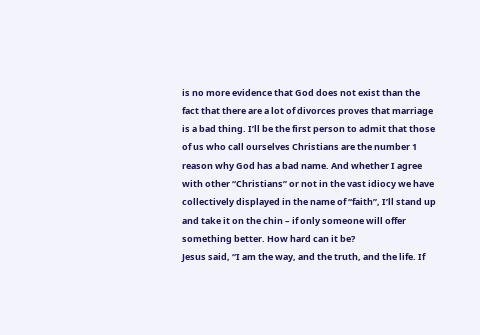is no more evidence that God does not exist than the fact that there are a lot of divorces proves that marriage is a bad thing. I’ll be the first person to admit that those of us who call ourselves Christians are the number 1 reason why God has a bad name. And whether I agree with other “Christians” or not in the vast idiocy we have collectively displayed in the name of “faith”, I’ll stand up and take it on the chin – if only someone will offer something better. How hard can it be?
Jesus said, “I am the way, and the truth, and the life. If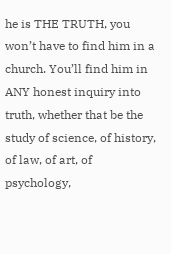he is THE TRUTH, you won’t have to find him in a church. You’ll find him in ANY honest inquiry into truth, whether that be the study of science, of history, of law, of art, of psychology,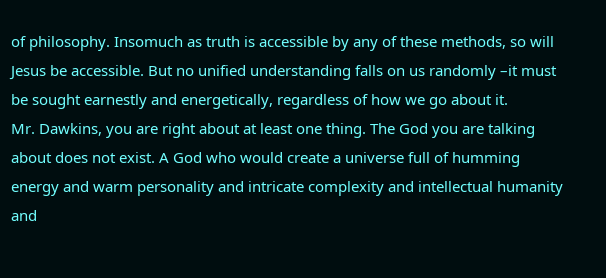of philosophy. Insomuch as truth is accessible by any of these methods, so will Jesus be accessible. But no unified understanding falls on us randomly –it must be sought earnestly and energetically, regardless of how we go about it.
Mr. Dawkins, you are right about at least one thing. The God you are talking about does not exist. A God who would create a universe full of humming energy and warm personality and intricate complexity and intellectual humanity and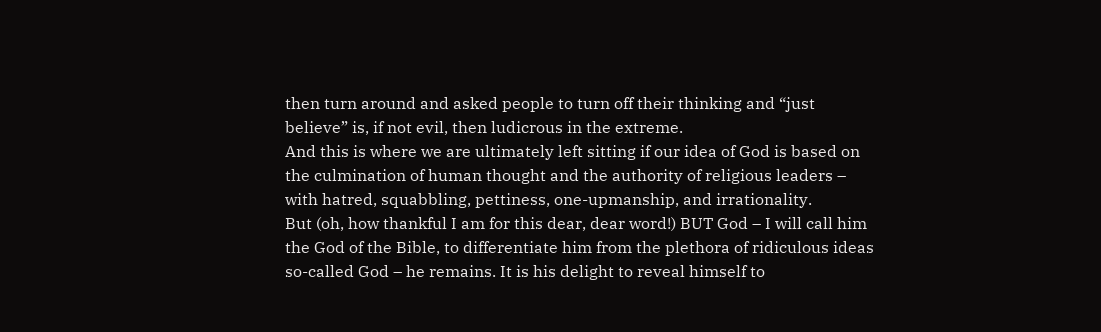then turn around and asked people to turn off their thinking and “just believe” is, if not evil, then ludicrous in the extreme.
And this is where we are ultimately left sitting if our idea of God is based on the culmination of human thought and the authority of religious leaders – with hatred, squabbling, pettiness, one-upmanship, and irrationality.
But (oh, how thankful I am for this dear, dear word!) BUT God – I will call him the God of the Bible, to differentiate him from the plethora of ridiculous ideas so-called God – he remains. It is his delight to reveal himself to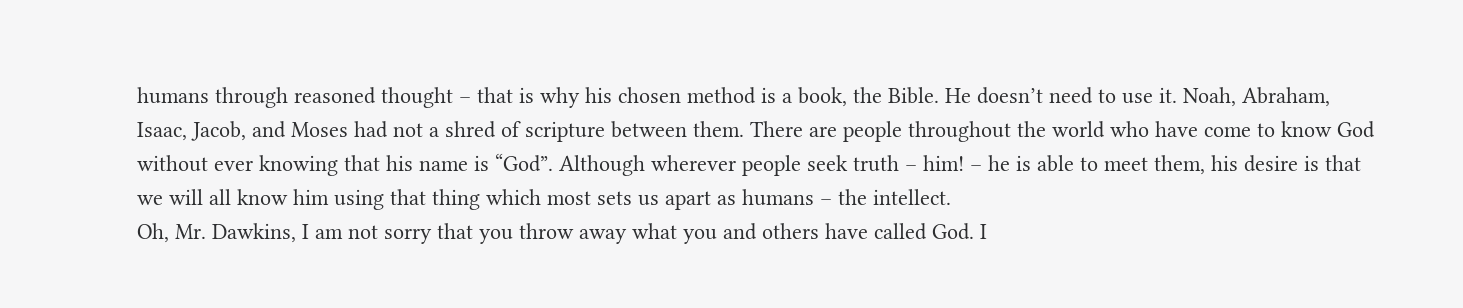humans through reasoned thought – that is why his chosen method is a book, the Bible. He doesn’t need to use it. Noah, Abraham, Isaac, Jacob, and Moses had not a shred of scripture between them. There are people throughout the world who have come to know God without ever knowing that his name is “God”. Although wherever people seek truth – him! – he is able to meet them, his desire is that we will all know him using that thing which most sets us apart as humans – the intellect.
Oh, Mr. Dawkins, I am not sorry that you throw away what you and others have called God. I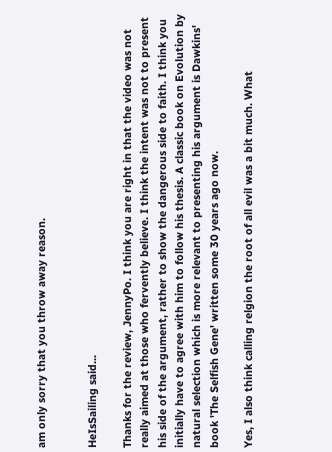am only sorry that you throw away reason.


HeIsSailing said...

Thanks for the review, JennyPo. I think you are right in that the video was not really aimed at those who fervently believe. I think the intent was not to present his side of the argument, rather to show the dangerous side to faith. I think you initially have to agree with him to follow his thesis. A classic book on Evolution by natural selection which is more relevant to presenting his argument is Dawkins' book 'The Selfish Gene' written some 30 years ago now.

Yes, I also think calling relgion the root of all evil was a bit much. What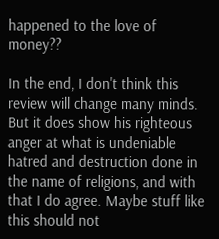happened to the love of money??

In the end, I don't think this review will change many minds. But it does show his righteous anger at what is undeniable hatred and destruction done in the name of religions, and with that I do agree. Maybe stuff like this should not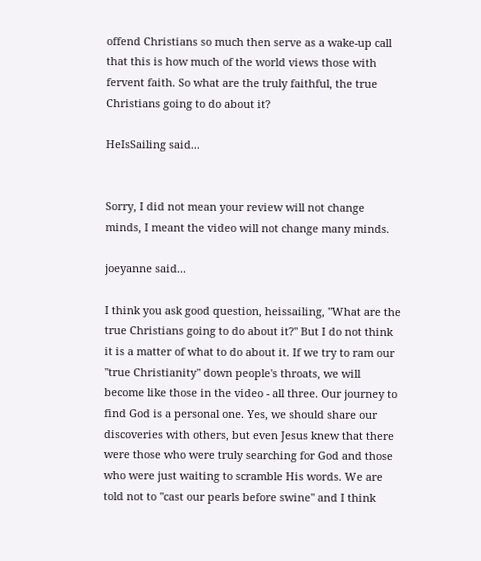offend Christians so much then serve as a wake-up call that this is how much of the world views those with fervent faith. So what are the truly faithful, the true Christians going to do about it?

HeIsSailing said...


Sorry, I did not mean your review will not change minds, I meant the video will not change many minds.

joeyanne said...

I think you ask good question, heissailing, "What are the true Christians going to do about it?" But I do not think it is a matter of what to do about it. If we try to ram our "true Christianity" down people's throats, we will become like those in the video - all three. Our journey to find God is a personal one. Yes, we should share our discoveries with others, but even Jesus knew that there were those who were truly searching for God and those who were just waiting to scramble His words. We are told not to "cast our pearls before swine" and I think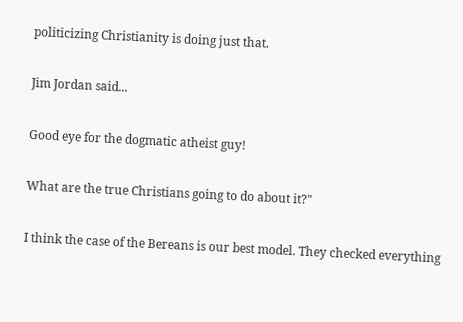politicizing Christianity is doing just that.

Jim Jordan said...

Good eye for the dogmatic atheist guy!

What are the true Christians going to do about it?"

I think the case of the Bereans is our best model. They checked everything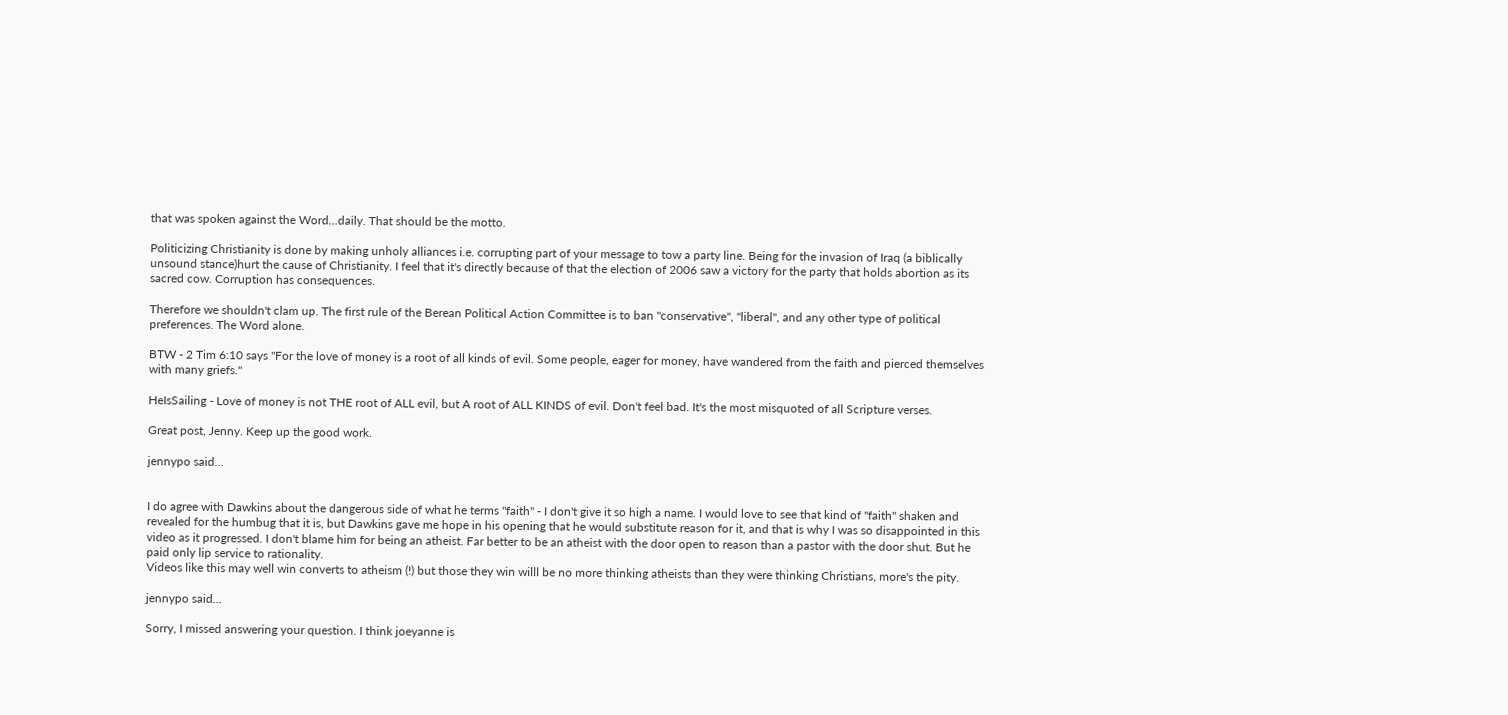that was spoken against the Word...daily. That should be the motto.

Politicizing Christianity is done by making unholy alliances i.e. corrupting part of your message to tow a party line. Being for the invasion of Iraq (a biblically unsound stance)hurt the cause of Christianity. I feel that it's directly because of that the election of 2006 saw a victory for the party that holds abortion as its sacred cow. Corruption has consequences.

Therefore we shouldn't clam up. The first rule of the Berean Political Action Committee is to ban "conservative", "liberal", and any other type of political preferences. The Word alone.

BTW - 2 Tim 6:10 says "For the love of money is a root of all kinds of evil. Some people, eager for money, have wandered from the faith and pierced themselves with many griefs."

HeIsSailing - Love of money is not THE root of ALL evil, but A root of ALL KINDS of evil. Don't feel bad. It's the most misquoted of all Scripture verses.

Great post, Jenny. Keep up the good work.

jennypo said...


I do agree with Dawkins about the dangerous side of what he terms "faith" - I don't give it so high a name. I would love to see that kind of "faith" shaken and revealed for the humbug that it is, but Dawkins gave me hope in his opening that he would substitute reason for it, and that is why I was so disappointed in this video as it progressed. I don't blame him for being an atheist. Far better to be an atheist with the door open to reason than a pastor with the door shut. But he paid only lip service to rationality.
Videos like this may well win converts to atheism (!) but those they win willl be no more thinking atheists than they were thinking Christians, more's the pity.

jennypo said...

Sorry, I missed answering your question. I think joeyanne is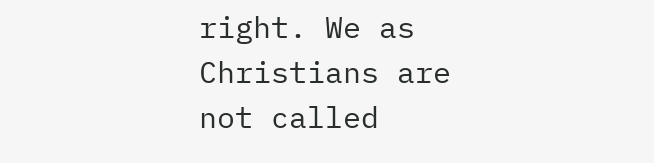right. We as Christians are not called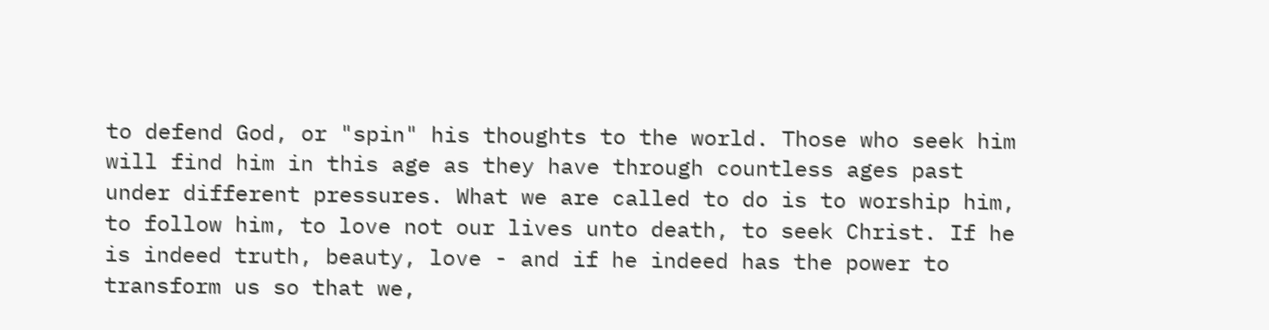to defend God, or "spin" his thoughts to the world. Those who seek him will find him in this age as they have through countless ages past under different pressures. What we are called to do is to worship him, to follow him, to love not our lives unto death, to seek Christ. If he is indeed truth, beauty, love - and if he indeed has the power to transform us so that we,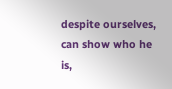despite ourselves, can show who he is,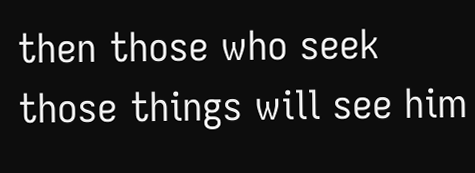then those who seek those things will see him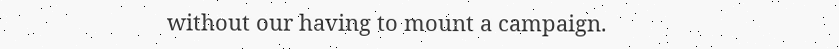without our having to mount a campaign.